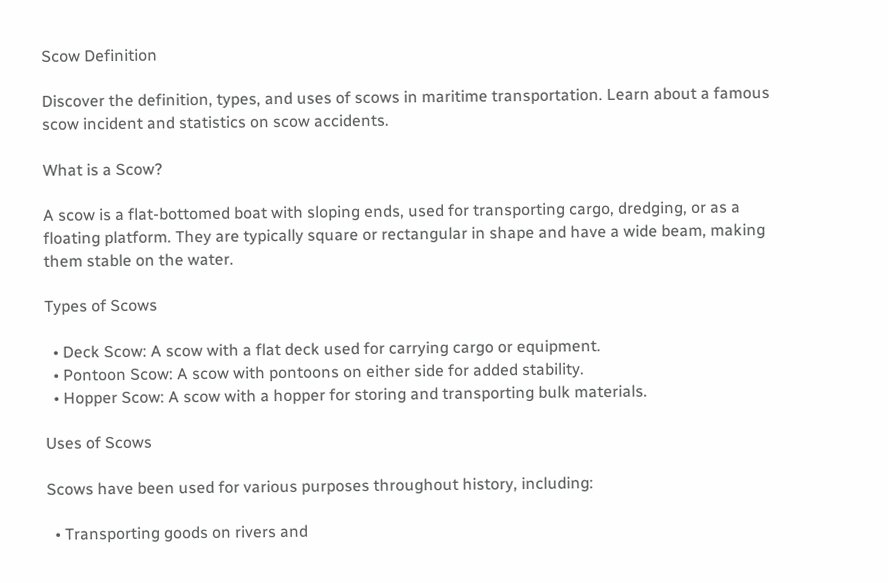Scow Definition

Discover the definition, types, and uses of scows in maritime transportation. Learn about a famous scow incident and statistics on scow accidents.

What is a Scow?

A scow is a flat-bottomed boat with sloping ends, used for transporting cargo, dredging, or as a floating platform. They are typically square or rectangular in shape and have a wide beam, making them stable on the water.

Types of Scows

  • Deck Scow: A scow with a flat deck used for carrying cargo or equipment.
  • Pontoon Scow: A scow with pontoons on either side for added stability.
  • Hopper Scow: A scow with a hopper for storing and transporting bulk materials.

Uses of Scows

Scows have been used for various purposes throughout history, including:

  • Transporting goods on rivers and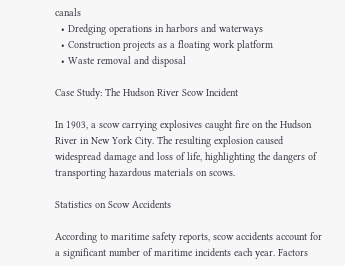canals
  • Dredging operations in harbors and waterways
  • Construction projects as a floating work platform
  • Waste removal and disposal

Case Study: The Hudson River Scow Incident

In 1903, a scow carrying explosives caught fire on the Hudson River in New York City. The resulting explosion caused widespread damage and loss of life, highlighting the dangers of transporting hazardous materials on scows.

Statistics on Scow Accidents

According to maritime safety reports, scow accidents account for a significant number of maritime incidents each year. Factors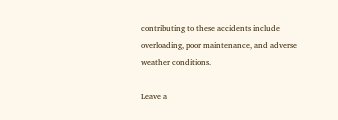contributing to these accidents include overloading, poor maintenance, and adverse weather conditions.

Leave a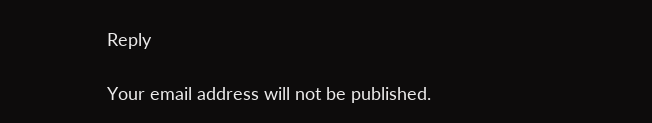Reply

Your email address will not be published.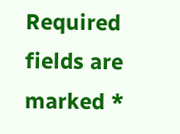Required fields are marked *